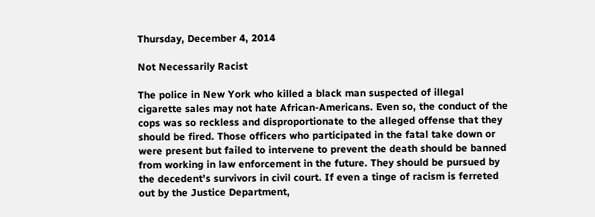Thursday, December 4, 2014

Not Necessarily Racist

The police in New York who killed a black man suspected of illegal cigarette sales may not hate African-Americans. Even so, the conduct of the cops was so reckless and disproportionate to the alleged offense that they should be fired. Those officers who participated in the fatal take down or were present but failed to intervene to prevent the death should be banned from working in law enforcement in the future. They should be pursued by the decedent's survivors in civil court. If even a tinge of racism is ferreted out by the Justice Department,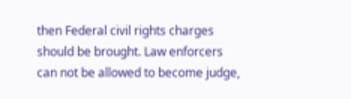then Federal civil rights charges should be brought. Law enforcers can not be allowed to become judge,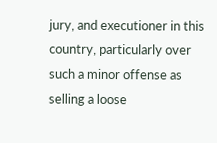jury, and executioner in this country, particularly over such a minor offense as selling a loose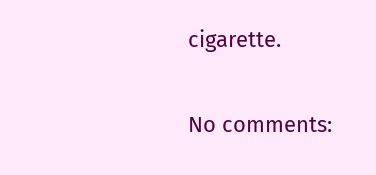cigarette.

No comments: